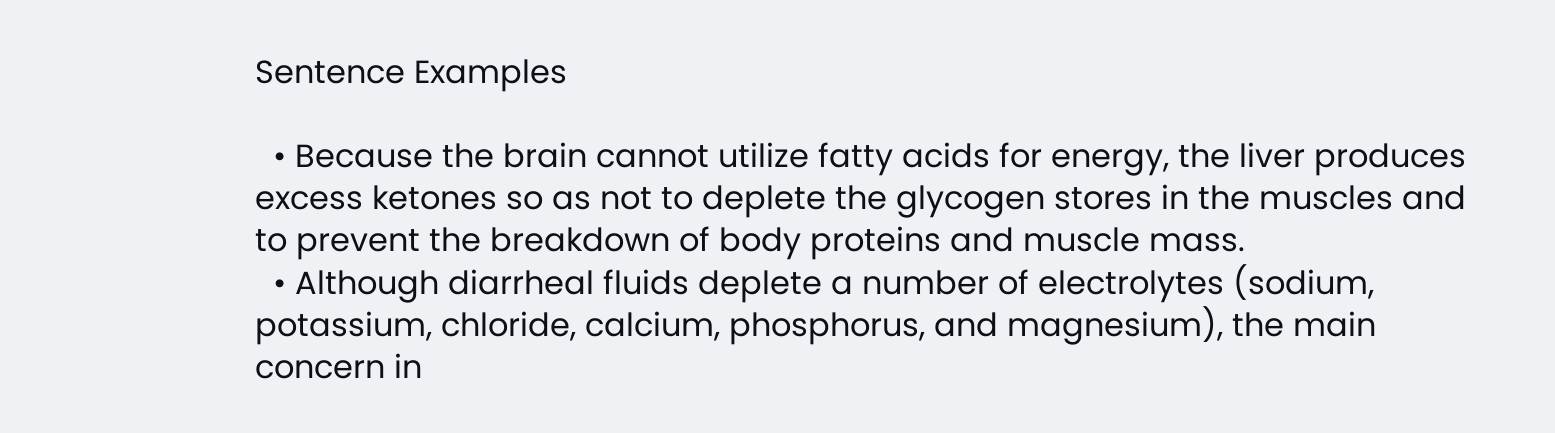Sentence Examples

  • Because the brain cannot utilize fatty acids for energy, the liver produces excess ketones so as not to deplete the glycogen stores in the muscles and to prevent the breakdown of body proteins and muscle mass.
  • Although diarrheal fluids deplete a number of electrolytes (sodium, potassium, chloride, calcium, phosphorus, and magnesium), the main concern in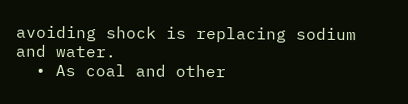avoiding shock is replacing sodium and water.
  • As coal and other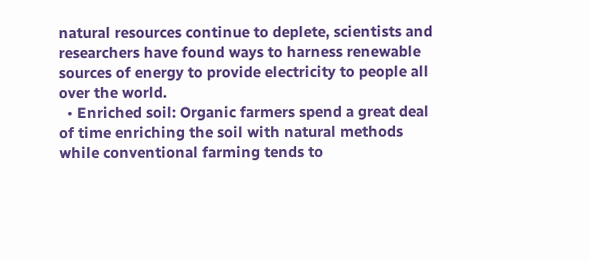natural resources continue to deplete, scientists and researchers have found ways to harness renewable sources of energy to provide electricity to people all over the world.
  • Enriched soil: Organic farmers spend a great deal of time enriching the soil with natural methods while conventional farming tends to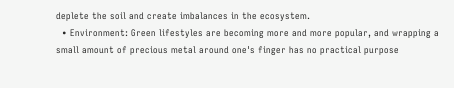deplete the soil and create imbalances in the ecosystem.
  • Environment: Green lifestyles are becoming more and more popular, and wrapping a small amount of precious metal around one's finger has no practical purpose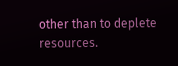other than to deplete resources.